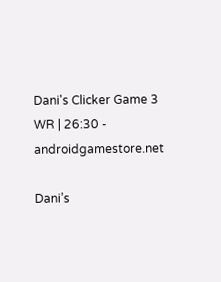Dani's Clicker Game 3 WR | 26:30 - androidgamestore.net

Dani’s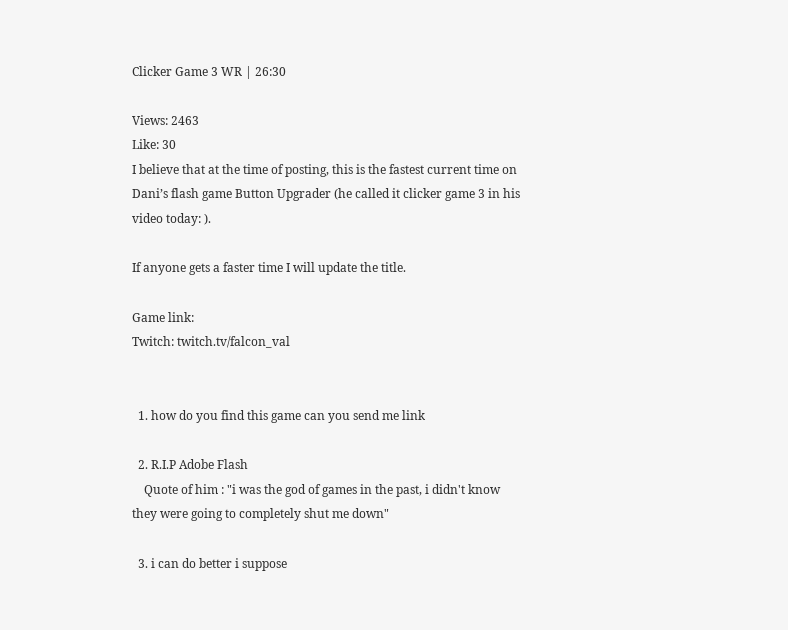Clicker Game 3 WR | 26:30

Views: 2463
Like: 30
I believe that at the time of posting, this is the fastest current time on Dani’s flash game Button Upgrader (he called it clicker game 3 in his video today: ).

If anyone gets a faster time I will update the title.

Game link:
Twitch: twitch.tv/falcon_val


  1. how do you find this game can you send me link

  2. R.I.P Adobe Flash
    Quote of him : "i was the god of games in the past, i didn't know they were going to completely shut me down"

  3. i can do better i suppose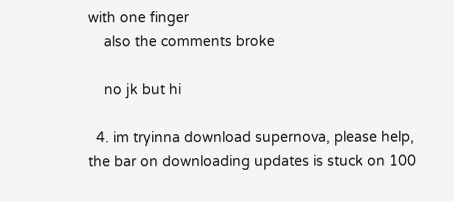with one finger
    also the comments broke

    no jk but hi

  4. im tryinna download supernova, please help, the bar on downloading updates is stuck on 100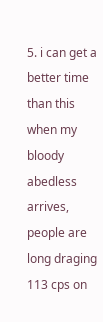5. i can get a better time than this when my bloody abedless arrives, people are long draging 113 cps on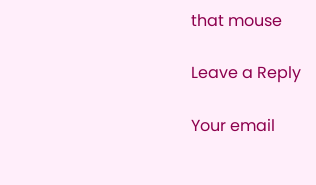that mouse

Leave a Reply

Your email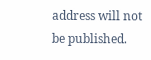address will not be published.